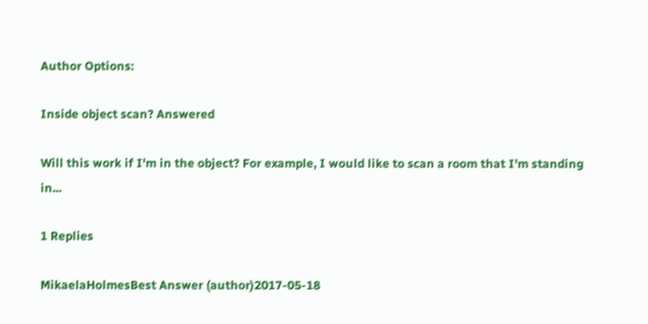Author Options:

Inside object scan? Answered

Will this work if I'm in the object? For example, I would like to scan a room that I'm standing in...

1 Replies

MikaelaHolmesBest Answer (author)2017-05-18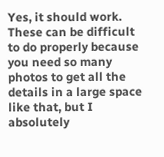Yes, it should work. These can be difficult to do properly because you need so many photos to get all the details in a large space like that, but I absolutely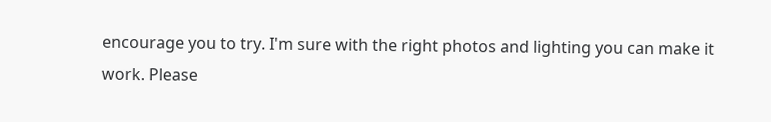encourage you to try. I'm sure with the right photos and lighting you can make it work. Please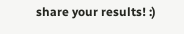share your results! :)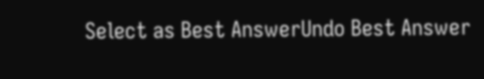Select as Best AnswerUndo Best Answer